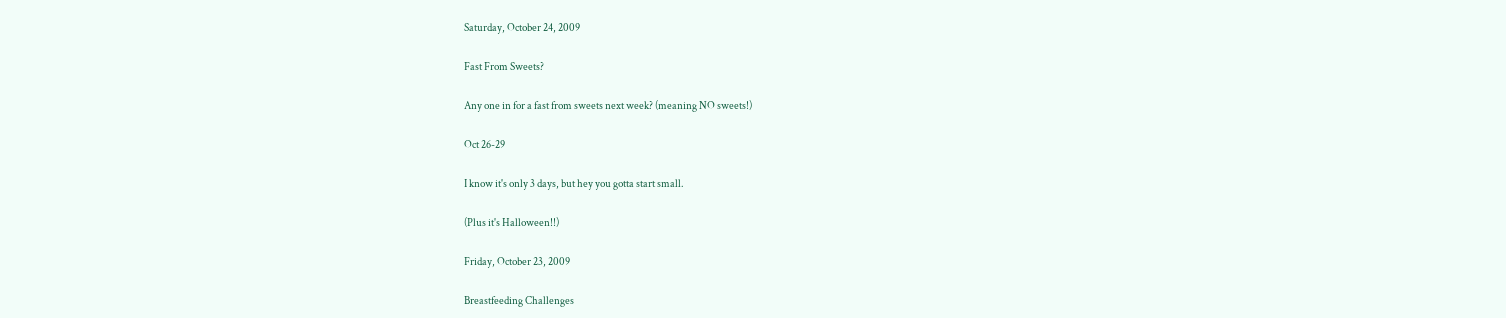Saturday, October 24, 2009

Fast From Sweets?

Any one in for a fast from sweets next week? (meaning NO sweets!)

Oct 26-29

I know it's only 3 days, but hey you gotta start small.

(Plus it's Halloween!!)

Friday, October 23, 2009

Breastfeeding Challenges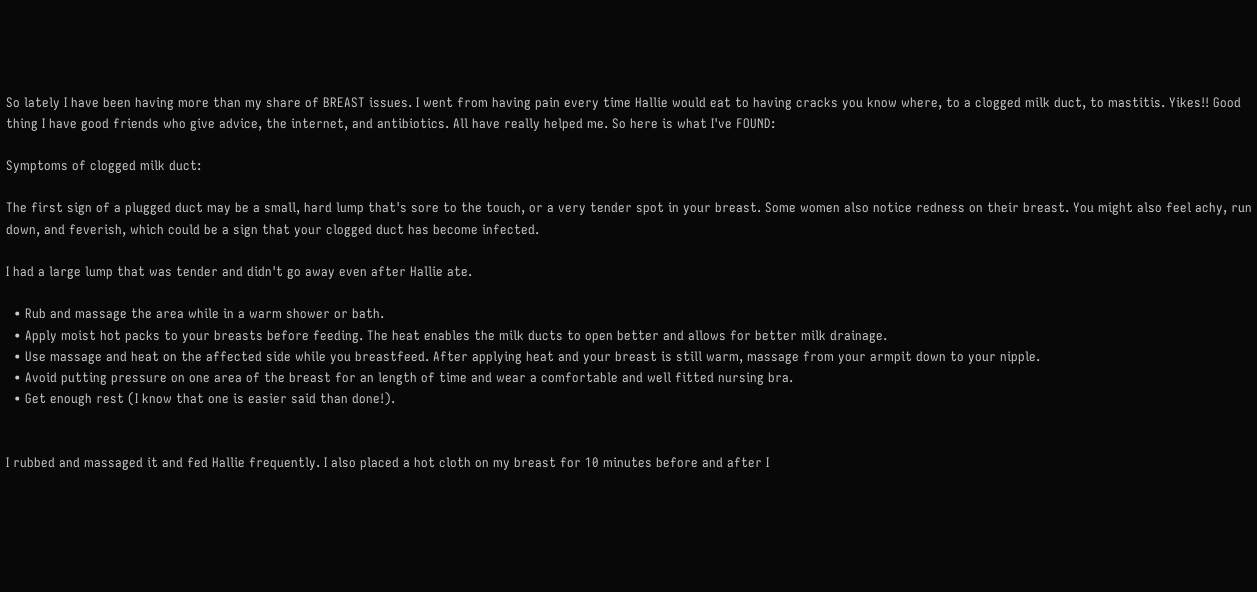So lately I have been having more than my share of BREAST issues. I went from having pain every time Hallie would eat to having cracks you know where, to a clogged milk duct, to mastitis. Yikes!! Good thing I have good friends who give advice, the internet, and antibiotics. All have really helped me. So here is what I've FOUND:

Symptoms of clogged milk duct:

The first sign of a plugged duct may be a small, hard lump that's sore to the touch, or a very tender spot in your breast. Some women also notice redness on their breast. You might also feel achy, run down, and feverish, which could be a sign that your clogged duct has become infected.

I had a large lump that was tender and didn't go away even after Hallie ate.

  • Rub and massage the area while in a warm shower or bath.
  • Apply moist hot packs to your breasts before feeding. The heat enables the milk ducts to open better and allows for better milk drainage.
  • Use massage and heat on the affected side while you breastfeed. After applying heat and your breast is still warm, massage from your armpit down to your nipple.
  • Avoid putting pressure on one area of the breast for an length of time and wear a comfortable and well fitted nursing bra.
  • Get enough rest (I know that one is easier said than done!).


I rubbed and massaged it and fed Hallie frequently. I also placed a hot cloth on my breast for 10 minutes before and after I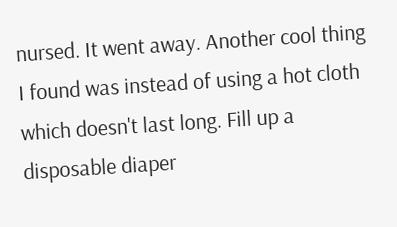nursed. It went away. Another cool thing I found was instead of using a hot cloth which doesn't last long. Fill up a disposable diaper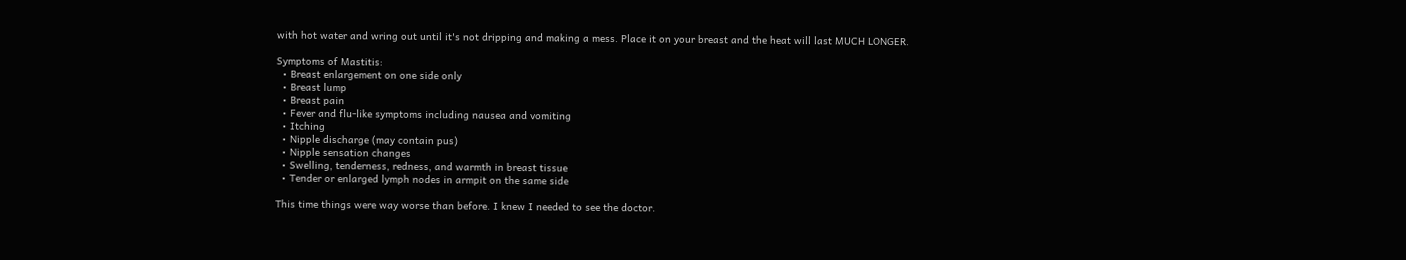with hot water and wring out until it's not dripping and making a mess. Place it on your breast and the heat will last MUCH LONGER.

Symptoms of Mastitis:
  • Breast enlargement on one side only
  • Breast lump
  • Breast pain
  • Fever and flu-like symptoms including nausea and vomiting
  • Itching
  • Nipple discharge (may contain pus)
  • Nipple sensation changes
  • Swelling, tenderness, redness, and warmth in breast tissue
  • Tender or enlarged lymph nodes in armpit on the same side

This time things were way worse than before. I knew I needed to see the doctor.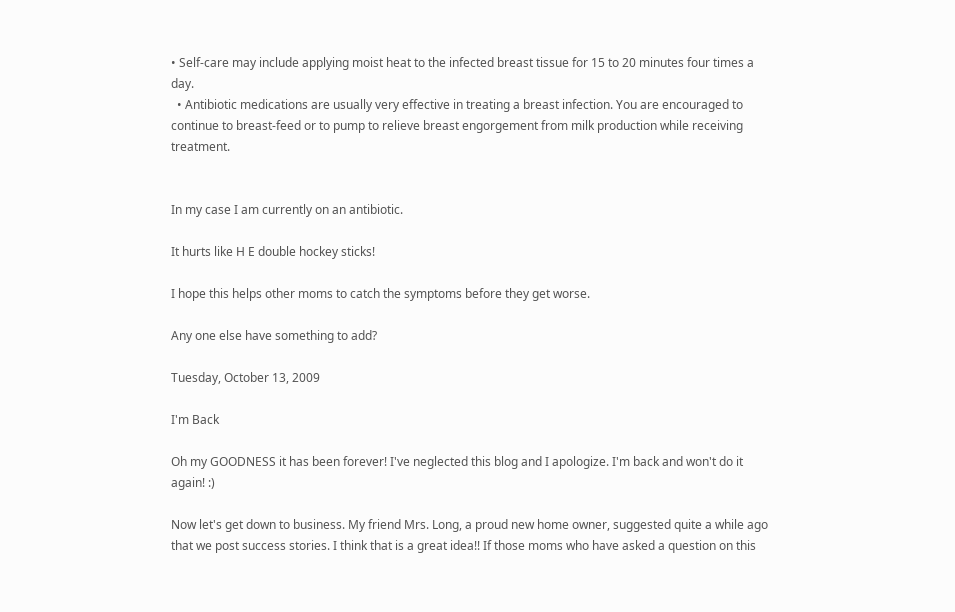• Self-care may include applying moist heat to the infected breast tissue for 15 to 20 minutes four times a day.
  • Antibiotic medications are usually very effective in treating a breast infection. You are encouraged to continue to breast-feed or to pump to relieve breast engorgement from milk production while receiving treatment.


In my case I am currently on an antibiotic.

It hurts like H E double hockey sticks!

I hope this helps other moms to catch the symptoms before they get worse.

Any one else have something to add?

Tuesday, October 13, 2009

I'm Back

Oh my GOODNESS it has been forever! I've neglected this blog and I apologize. I'm back and won't do it again! :)

Now let's get down to business. My friend Mrs. Long, a proud new home owner, suggested quite a while ago that we post success stories. I think that is a great idea!! If those moms who have asked a question on this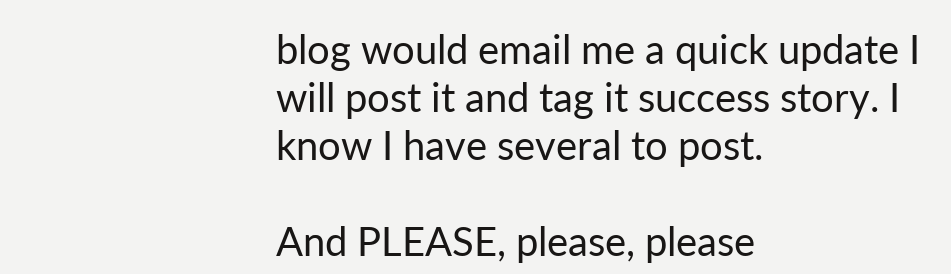blog would email me a quick update I will post it and tag it success story. I know I have several to post.

And PLEASE, please, please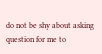do not be shy about asking question for me to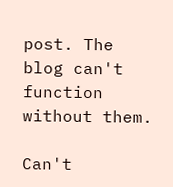post. The blog can't function without them.

Can't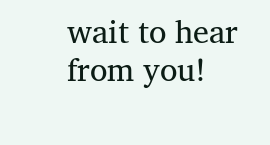wait to hear from you!